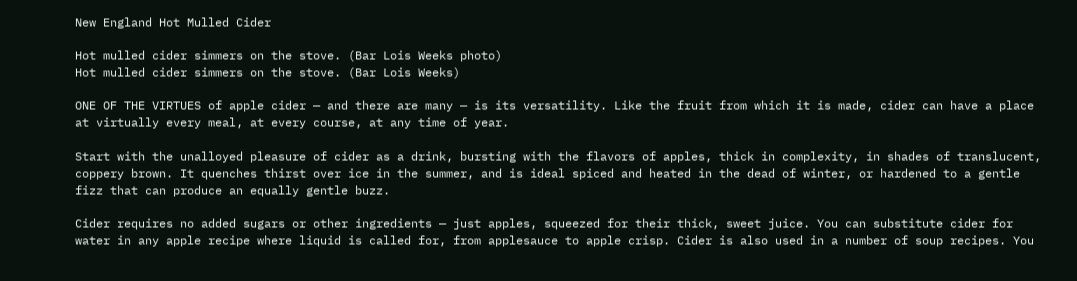New England Hot Mulled Cider

Hot mulled cider simmers on the stove. (Bar Lois Weeks photo)
Hot mulled cider simmers on the stove. (Bar Lois Weeks)

ONE OF THE VIRTUES of apple cider — and there are many — is its versatility. Like the fruit from which it is made, cider can have a place at virtually every meal, at every course, at any time of year.

Start with the unalloyed pleasure of cider as a drink, bursting with the flavors of apples, thick in complexity, in shades of translucent, coppery brown. It quenches thirst over ice in the summer, and is ideal spiced and heated in the dead of winter, or hardened to a gentle fizz that can produce an equally gentle buzz.

Cider requires no added sugars or other ingredients — just apples, squeezed for their thick, sweet juice. You can substitute cider for water in any apple recipe where liquid is called for, from applesauce to apple crisp. Cider is also used in a number of soup recipes. You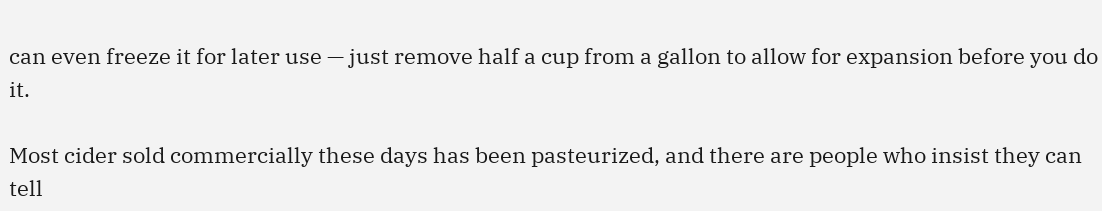can even freeze it for later use — just remove half a cup from a gallon to allow for expansion before you do it.

Most cider sold commercially these days has been pasteurized, and there are people who insist they can tell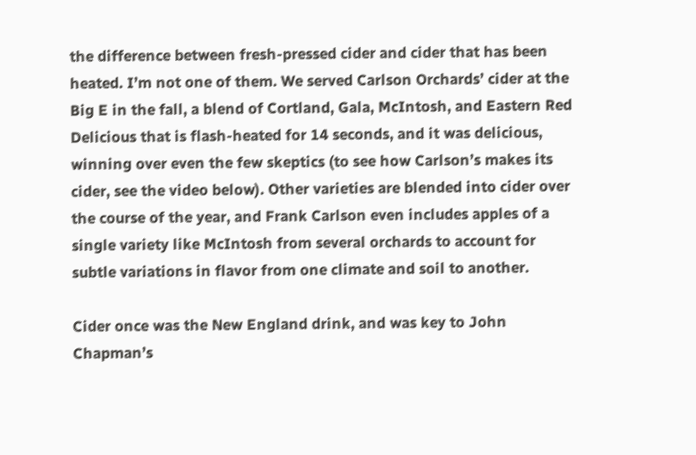the difference between fresh-pressed cider and cider that has been heated. I’m not one of them. We served Carlson Orchards’ cider at the Big E in the fall, a blend of Cortland, Gala, McIntosh, and Eastern Red Delicious that is flash-heated for 14 seconds, and it was delicious, winning over even the few skeptics (to see how Carlson’s makes its cider, see the video below). Other varieties are blended into cider over the course of the year, and Frank Carlson even includes apples of a single variety like McIntosh from several orchards to account for subtle variations in flavor from one climate and soil to another.

Cider once was the New England drink, and was key to John Chapman’s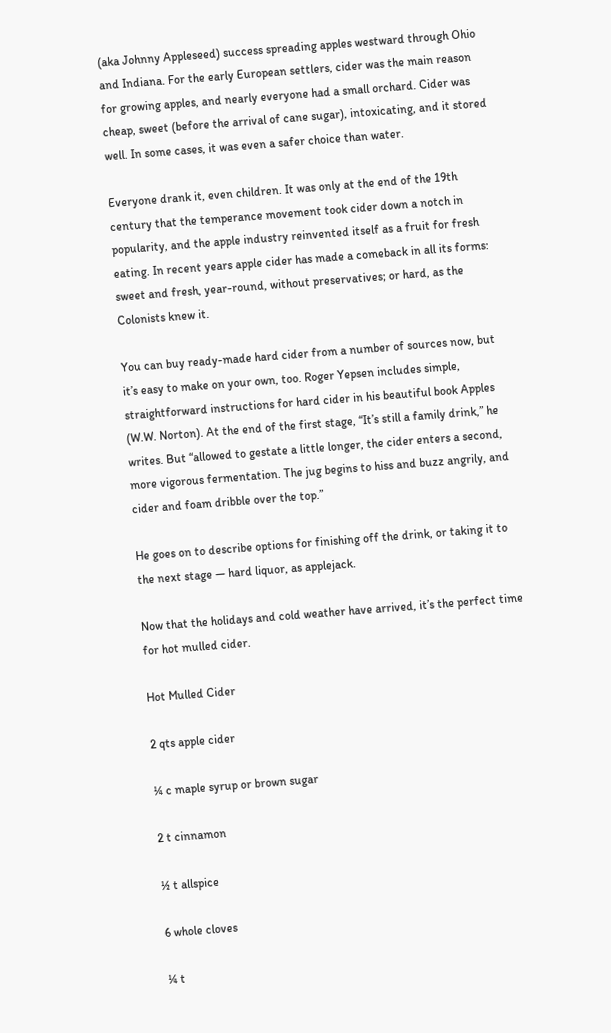(aka Johnny Appleseed) success spreading apples westward through Ohio and Indiana. For the early European settlers, cider was the main reason for growing apples, and nearly everyone had a small orchard. Cider was cheap, sweet (before the arrival of cane sugar), intoxicating, and it stored well. In some cases, it was even a safer choice than water.

Everyone drank it, even children. It was only at the end of the 19th century that the temperance movement took cider down a notch in popularity, and the apple industry reinvented itself as a fruit for fresh eating. In recent years apple cider has made a comeback in all its forms: sweet and fresh, year-round, without preservatives; or hard, as the Colonists knew it.

You can buy ready-made hard cider from a number of sources now, but it’s easy to make on your own, too. Roger Yepsen includes simple, straightforward instructions for hard cider in his beautiful book Apples (W.W. Norton). At the end of the first stage, “It’s still a family drink,” he writes. But “allowed to gestate a little longer, the cider enters a second, more vigorous fermentation. The jug begins to hiss and buzz angrily, and cider and foam dribble over the top.”

He goes on to describe options for finishing off the drink, or taking it to the next stage — hard liquor, as applejack.

Now that the holidays and cold weather have arrived, it’s the perfect time for hot mulled cider.

Hot Mulled Cider

2 qts apple cider

¼ c maple syrup or brown sugar

2 t cinnamon

½ t allspice

6 whole cloves

¼ t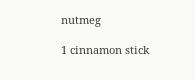nutmeg

1 cinnamon stick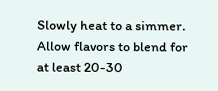Slowly heat to a simmer. Allow flavors to blend for at least 20-30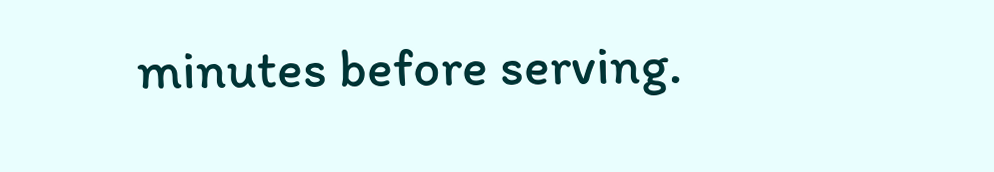minutes before serving.